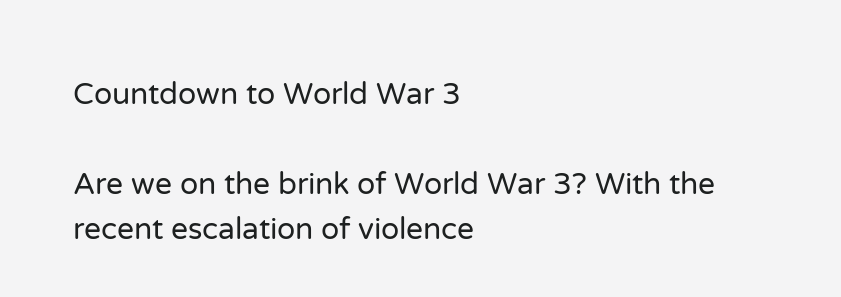Countdown to World War 3

Are we on the brink of World War 3? With the recent escalation of violence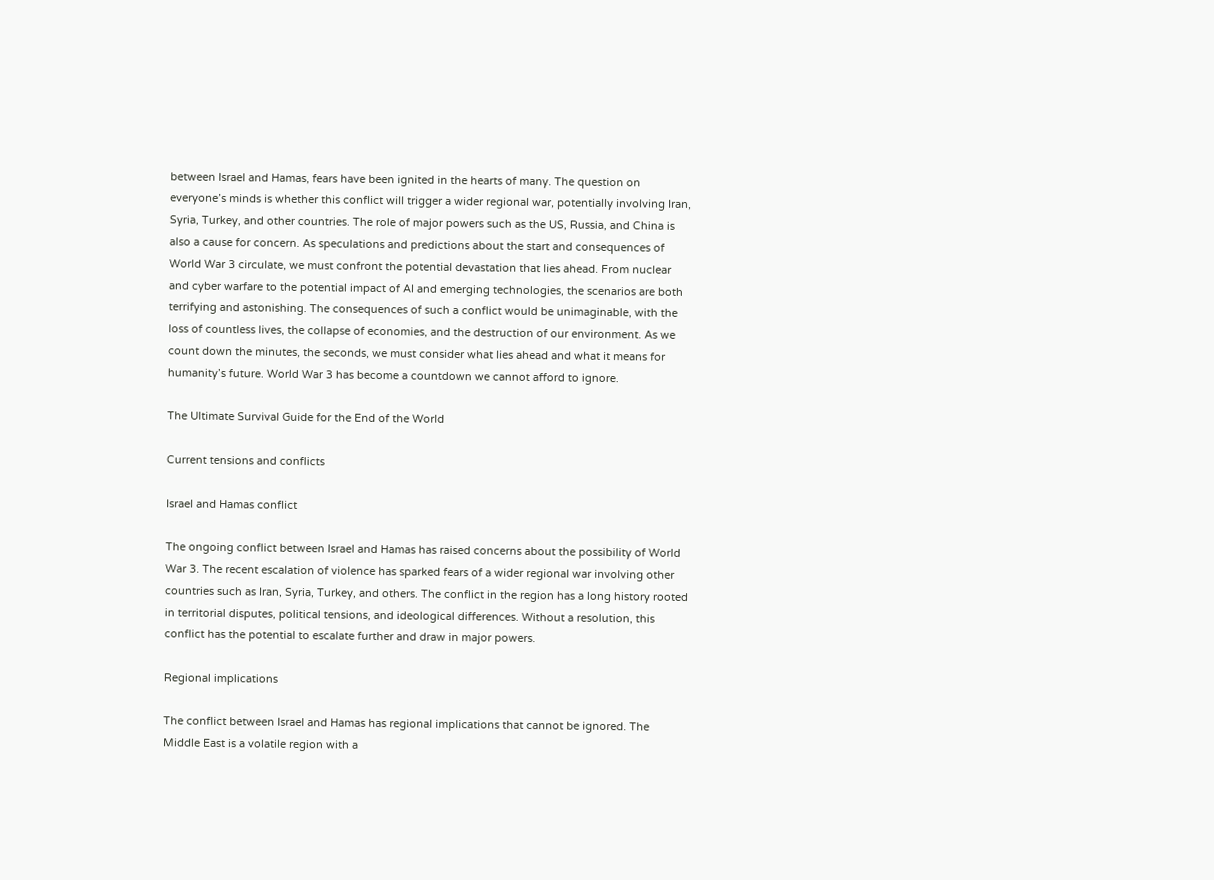between Israel and Hamas, fears have been ignited in the hearts of many. The question on everyone’s minds is whether this conflict will trigger a wider regional war, potentially involving Iran, Syria, Turkey, and other countries. The role of major powers such as the US, Russia, and China is also a cause for concern. As speculations and predictions about the start and consequences of World War 3 circulate, we must confront the potential devastation that lies ahead. From nuclear and cyber warfare to the potential impact of AI and emerging technologies, the scenarios are both terrifying and astonishing. The consequences of such a conflict would be unimaginable, with the loss of countless lives, the collapse of economies, and the destruction of our environment. As we count down the minutes, the seconds, we must consider what lies ahead and what it means for humanity’s future. World War 3 has become a countdown we cannot afford to ignore.

The Ultimate Survival Guide for the End of the World

Current tensions and conflicts

Israel and Hamas conflict

The ongoing conflict between Israel and Hamas has raised concerns about the possibility of World War 3. The recent escalation of violence has sparked fears of a wider regional war involving other countries such as Iran, Syria, Turkey, and others. The conflict in the region has a long history rooted in territorial disputes, political tensions, and ideological differences. Without a resolution, this conflict has the potential to escalate further and draw in major powers.

Regional implications

The conflict between Israel and Hamas has regional implications that cannot be ignored. The Middle East is a volatile region with a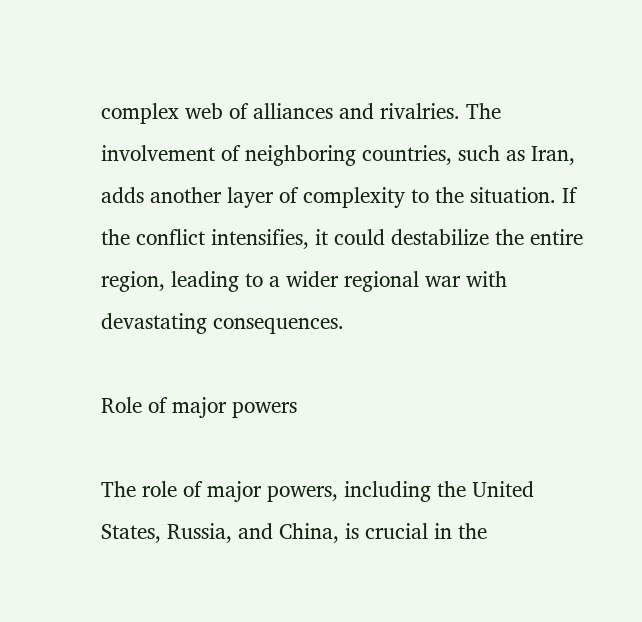complex web of alliances and rivalries. The involvement of neighboring countries, such as Iran, adds another layer of complexity to the situation. If the conflict intensifies, it could destabilize the entire region, leading to a wider regional war with devastating consequences.

Role of major powers

The role of major powers, including the United States, Russia, and China, is crucial in the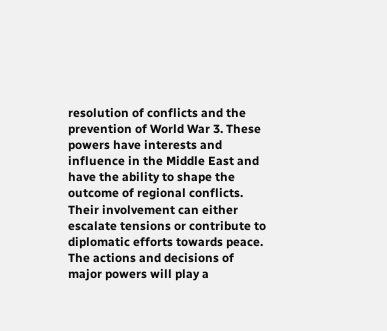resolution of conflicts and the prevention of World War 3. These powers have interests and influence in the Middle East and have the ability to shape the outcome of regional conflicts. Their involvement can either escalate tensions or contribute to diplomatic efforts towards peace. The actions and decisions of major powers will play a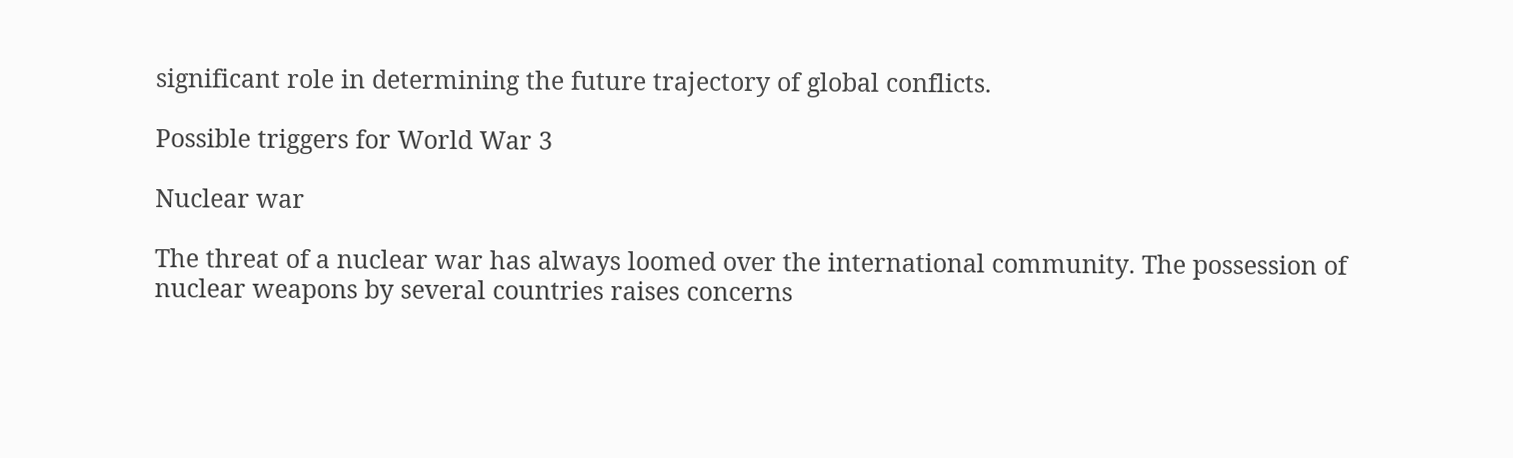significant role in determining the future trajectory of global conflicts.

Possible triggers for World War 3

Nuclear war

The threat of a nuclear war has always loomed over the international community. The possession of nuclear weapons by several countries raises concerns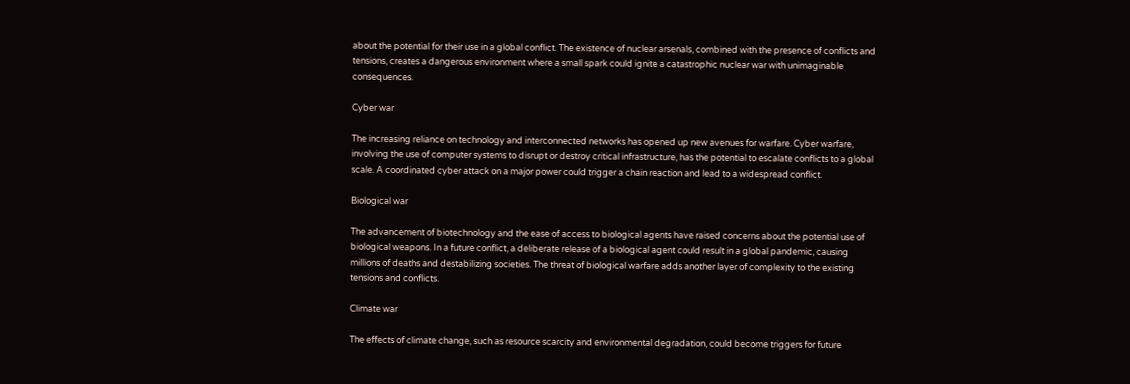about the potential for their use in a global conflict. The existence of nuclear arsenals, combined with the presence of conflicts and tensions, creates a dangerous environment where a small spark could ignite a catastrophic nuclear war with unimaginable consequences.

Cyber war

The increasing reliance on technology and interconnected networks has opened up new avenues for warfare. Cyber warfare, involving the use of computer systems to disrupt or destroy critical infrastructure, has the potential to escalate conflicts to a global scale. A coordinated cyber attack on a major power could trigger a chain reaction and lead to a widespread conflict.

Biological war

The advancement of biotechnology and the ease of access to biological agents have raised concerns about the potential use of biological weapons. In a future conflict, a deliberate release of a biological agent could result in a global pandemic, causing millions of deaths and destabilizing societies. The threat of biological warfare adds another layer of complexity to the existing tensions and conflicts.

Climate war

The effects of climate change, such as resource scarcity and environmental degradation, could become triggers for future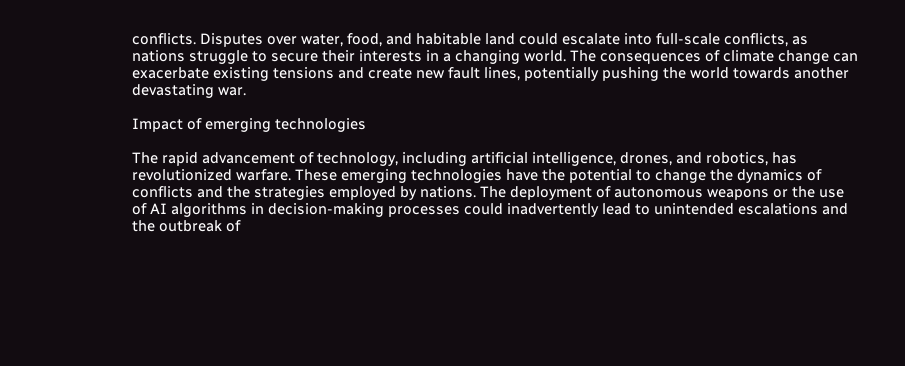conflicts. Disputes over water, food, and habitable land could escalate into full-scale conflicts, as nations struggle to secure their interests in a changing world. The consequences of climate change can exacerbate existing tensions and create new fault lines, potentially pushing the world towards another devastating war.

Impact of emerging technologies

The rapid advancement of technology, including artificial intelligence, drones, and robotics, has revolutionized warfare. These emerging technologies have the potential to change the dynamics of conflicts and the strategies employed by nations. The deployment of autonomous weapons or the use of AI algorithms in decision-making processes could inadvertently lead to unintended escalations and the outbreak of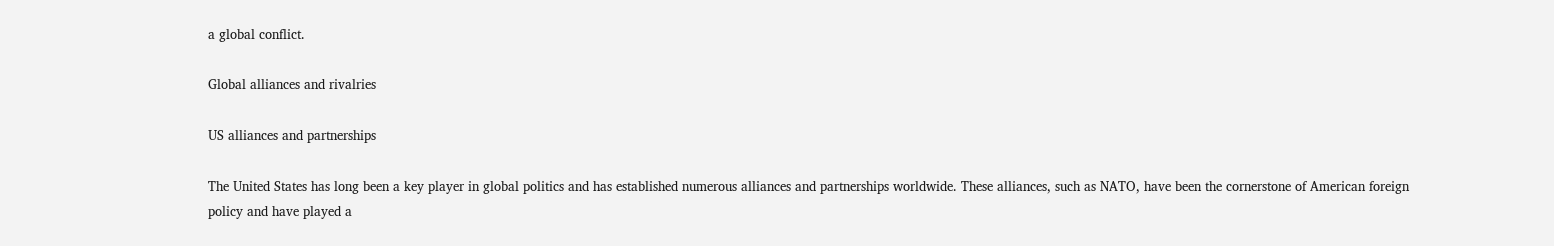a global conflict.

Global alliances and rivalries

US alliances and partnerships

The United States has long been a key player in global politics and has established numerous alliances and partnerships worldwide. These alliances, such as NATO, have been the cornerstone of American foreign policy and have played a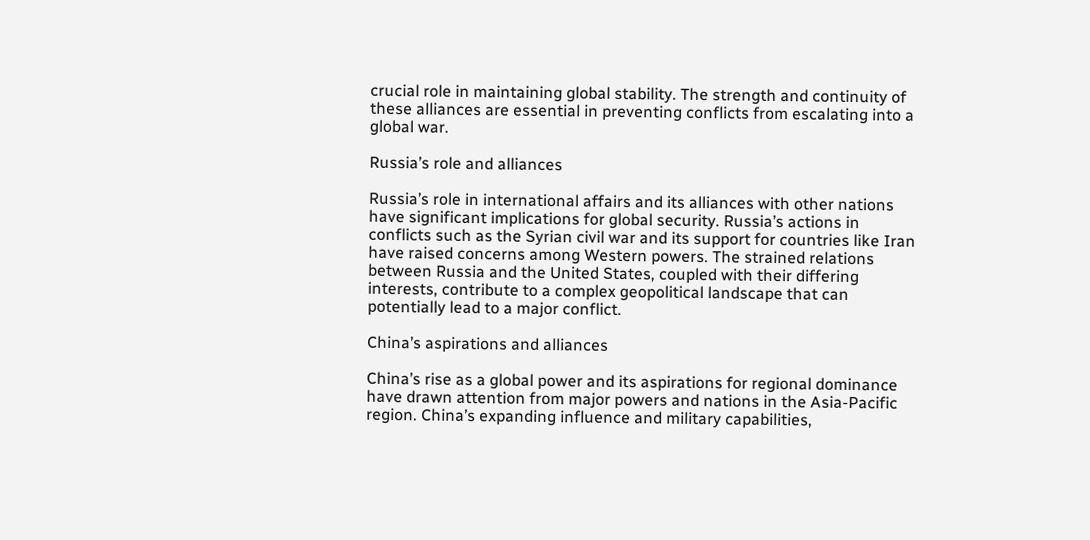crucial role in maintaining global stability. The strength and continuity of these alliances are essential in preventing conflicts from escalating into a global war.

Russia’s role and alliances

Russia’s role in international affairs and its alliances with other nations have significant implications for global security. Russia’s actions in conflicts such as the Syrian civil war and its support for countries like Iran have raised concerns among Western powers. The strained relations between Russia and the United States, coupled with their differing interests, contribute to a complex geopolitical landscape that can potentially lead to a major conflict.

China’s aspirations and alliances

China’s rise as a global power and its aspirations for regional dominance have drawn attention from major powers and nations in the Asia-Pacific region. China’s expanding influence and military capabilities,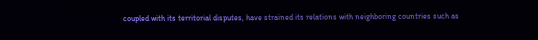coupled with its territorial disputes, have strained its relations with neighboring countries such as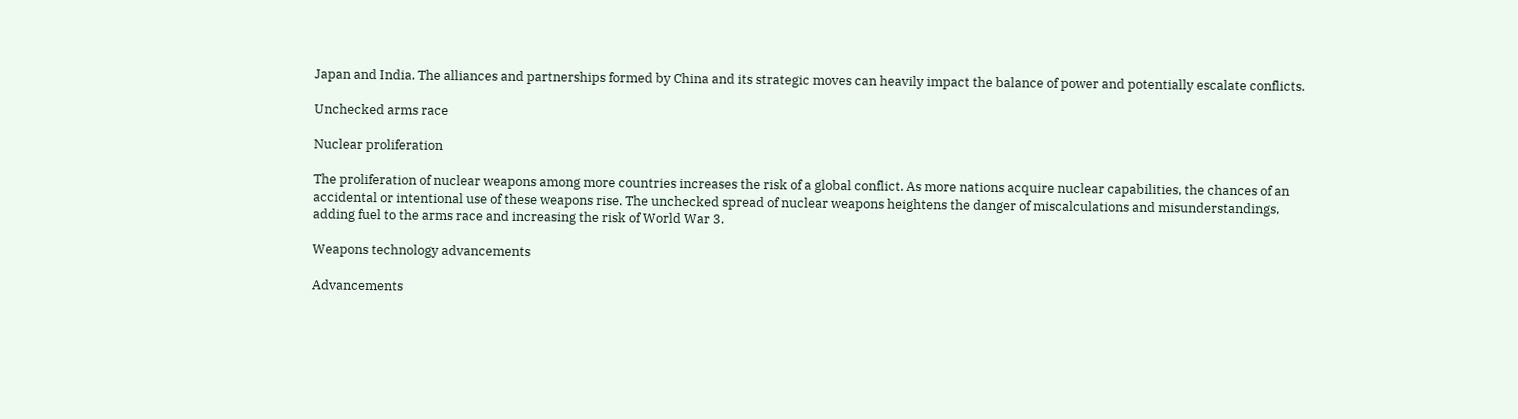Japan and India. The alliances and partnerships formed by China and its strategic moves can heavily impact the balance of power and potentially escalate conflicts.

Unchecked arms race

Nuclear proliferation

The proliferation of nuclear weapons among more countries increases the risk of a global conflict. As more nations acquire nuclear capabilities, the chances of an accidental or intentional use of these weapons rise. The unchecked spread of nuclear weapons heightens the danger of miscalculations and misunderstandings, adding fuel to the arms race and increasing the risk of World War 3.

Weapons technology advancements

Advancements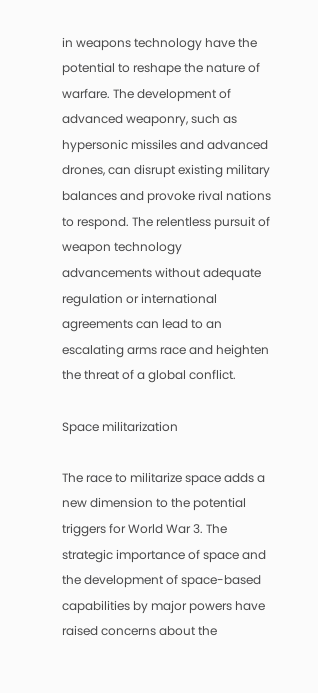in weapons technology have the potential to reshape the nature of warfare. The development of advanced weaponry, such as hypersonic missiles and advanced drones, can disrupt existing military balances and provoke rival nations to respond. The relentless pursuit of weapon technology advancements without adequate regulation or international agreements can lead to an escalating arms race and heighten the threat of a global conflict.

Space militarization

The race to militarize space adds a new dimension to the potential triggers for World War 3. The strategic importance of space and the development of space-based capabilities by major powers have raised concerns about the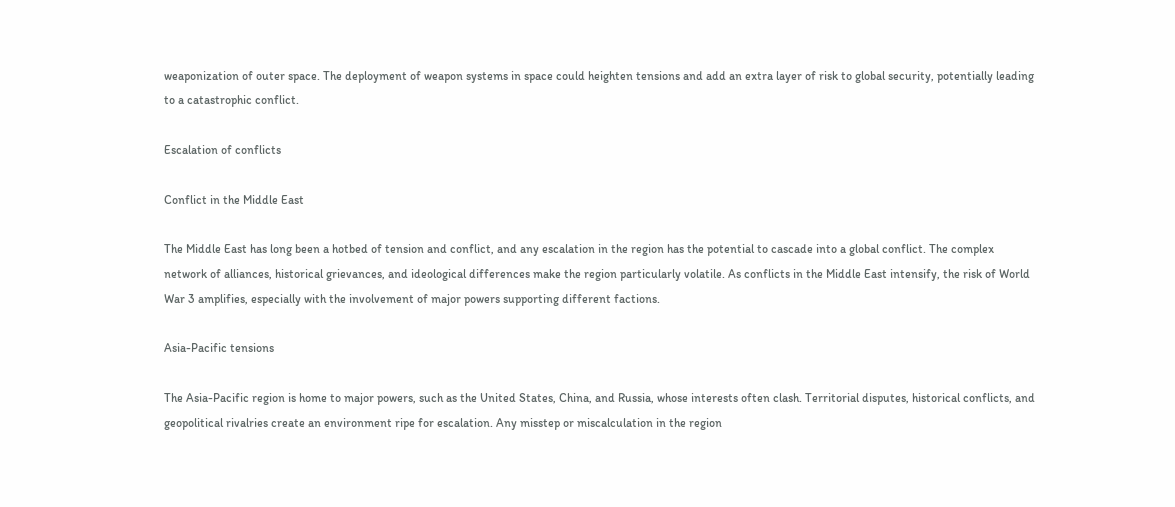weaponization of outer space. The deployment of weapon systems in space could heighten tensions and add an extra layer of risk to global security, potentially leading to a catastrophic conflict.

Escalation of conflicts

Conflict in the Middle East

The Middle East has long been a hotbed of tension and conflict, and any escalation in the region has the potential to cascade into a global conflict. The complex network of alliances, historical grievances, and ideological differences make the region particularly volatile. As conflicts in the Middle East intensify, the risk of World War 3 amplifies, especially with the involvement of major powers supporting different factions.

Asia-Pacific tensions

The Asia-Pacific region is home to major powers, such as the United States, China, and Russia, whose interests often clash. Territorial disputes, historical conflicts, and geopolitical rivalries create an environment ripe for escalation. Any misstep or miscalculation in the region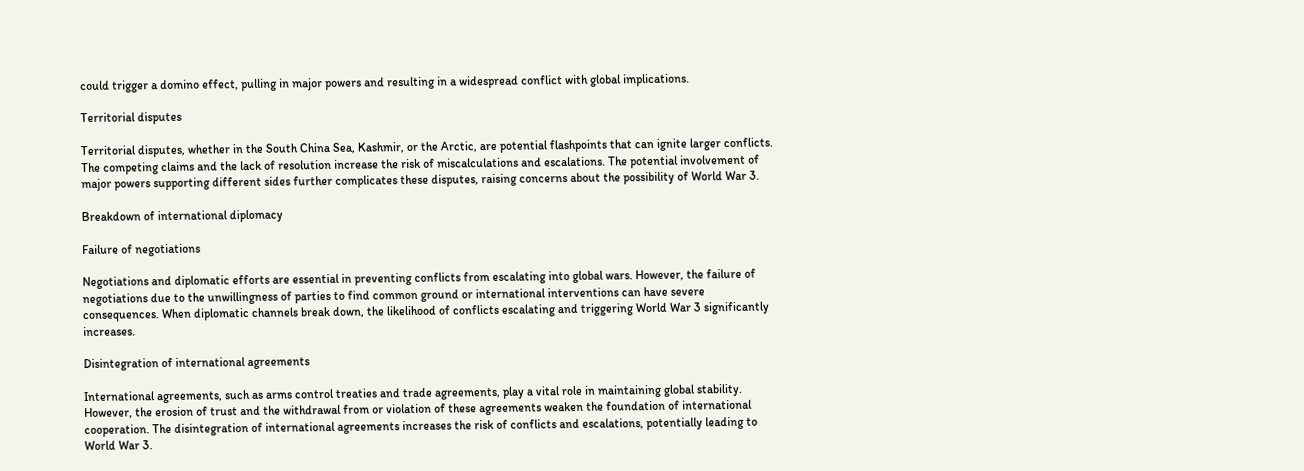could trigger a domino effect, pulling in major powers and resulting in a widespread conflict with global implications.

Territorial disputes

Territorial disputes, whether in the South China Sea, Kashmir, or the Arctic, are potential flashpoints that can ignite larger conflicts. The competing claims and the lack of resolution increase the risk of miscalculations and escalations. The potential involvement of major powers supporting different sides further complicates these disputes, raising concerns about the possibility of World War 3.

Breakdown of international diplomacy

Failure of negotiations

Negotiations and diplomatic efforts are essential in preventing conflicts from escalating into global wars. However, the failure of negotiations due to the unwillingness of parties to find common ground or international interventions can have severe consequences. When diplomatic channels break down, the likelihood of conflicts escalating and triggering World War 3 significantly increases.

Disintegration of international agreements

International agreements, such as arms control treaties and trade agreements, play a vital role in maintaining global stability. However, the erosion of trust and the withdrawal from or violation of these agreements weaken the foundation of international cooperation. The disintegration of international agreements increases the risk of conflicts and escalations, potentially leading to World War 3.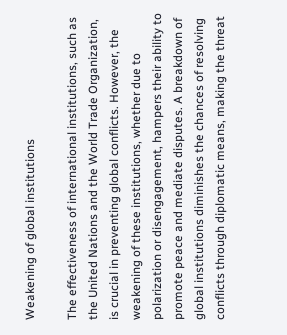Weakening of global institutions

The effectiveness of international institutions, such as the United Nations and the World Trade Organization, is crucial in preventing global conflicts. However, the weakening of these institutions, whether due to polarization or disengagement, hampers their ability to promote peace and mediate disputes. A breakdown of global institutions diminishes the chances of resolving conflicts through diplomatic means, making the threat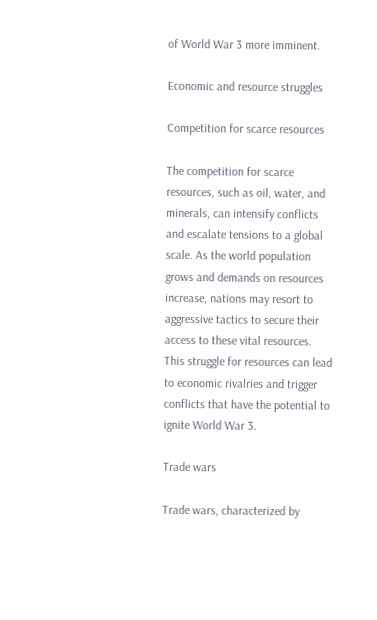of World War 3 more imminent.

Economic and resource struggles

Competition for scarce resources

The competition for scarce resources, such as oil, water, and minerals, can intensify conflicts and escalate tensions to a global scale. As the world population grows and demands on resources increase, nations may resort to aggressive tactics to secure their access to these vital resources. This struggle for resources can lead to economic rivalries and trigger conflicts that have the potential to ignite World War 3.

Trade wars

Trade wars, characterized by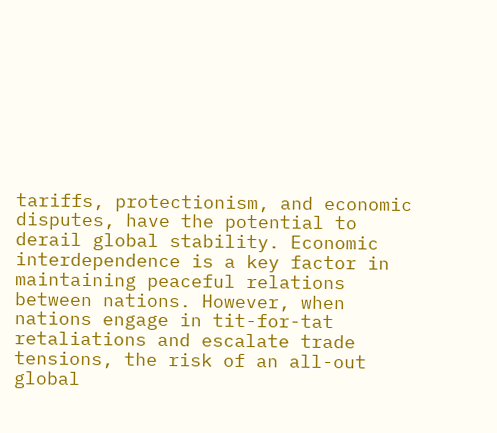tariffs, protectionism, and economic disputes, have the potential to derail global stability. Economic interdependence is a key factor in maintaining peaceful relations between nations. However, when nations engage in tit-for-tat retaliations and escalate trade tensions, the risk of an all-out global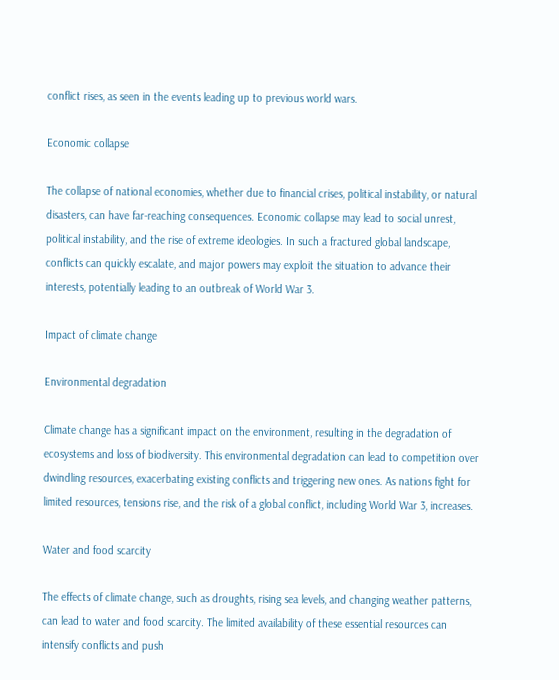conflict rises, as seen in the events leading up to previous world wars.

Economic collapse

The collapse of national economies, whether due to financial crises, political instability, or natural disasters, can have far-reaching consequences. Economic collapse may lead to social unrest, political instability, and the rise of extreme ideologies. In such a fractured global landscape, conflicts can quickly escalate, and major powers may exploit the situation to advance their interests, potentially leading to an outbreak of World War 3.

Impact of climate change

Environmental degradation

Climate change has a significant impact on the environment, resulting in the degradation of ecosystems and loss of biodiversity. This environmental degradation can lead to competition over dwindling resources, exacerbating existing conflicts and triggering new ones. As nations fight for limited resources, tensions rise, and the risk of a global conflict, including World War 3, increases.

Water and food scarcity

The effects of climate change, such as droughts, rising sea levels, and changing weather patterns, can lead to water and food scarcity. The limited availability of these essential resources can intensify conflicts and push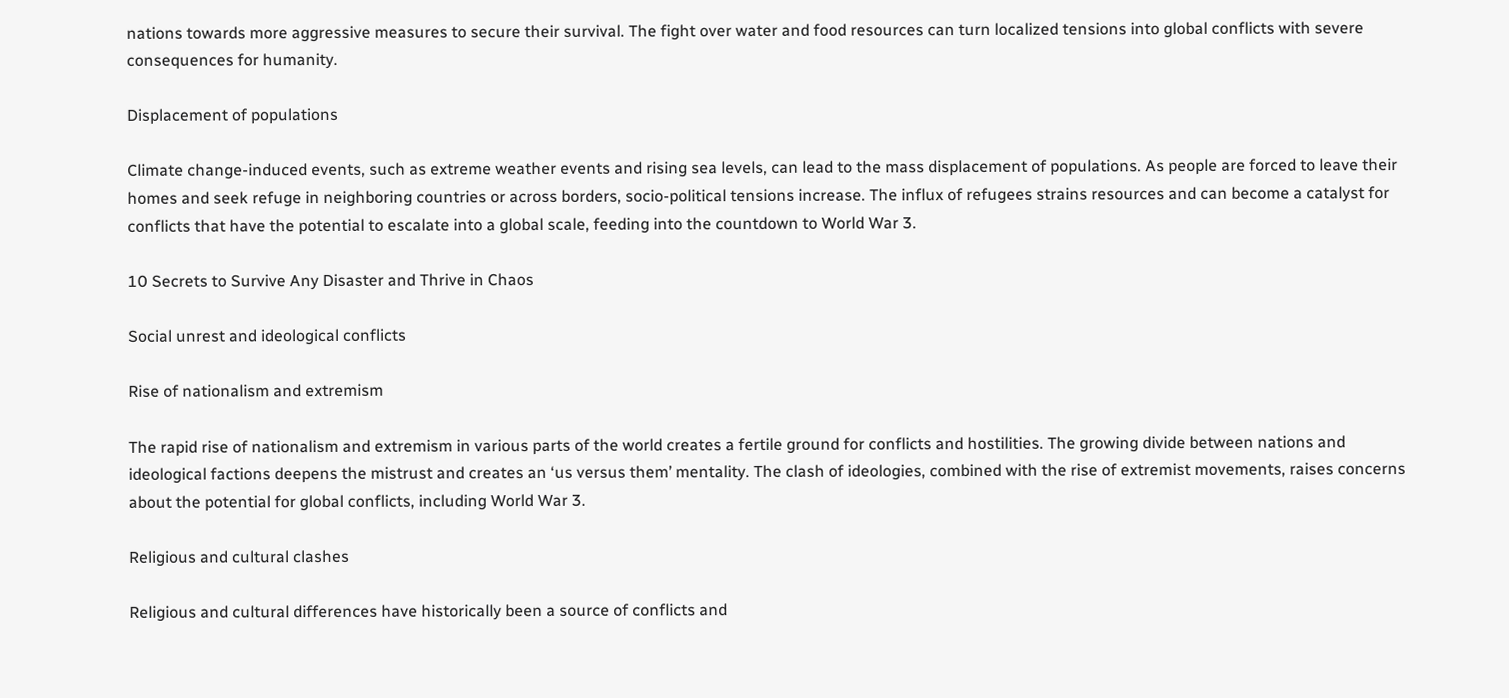nations towards more aggressive measures to secure their survival. The fight over water and food resources can turn localized tensions into global conflicts with severe consequences for humanity.

Displacement of populations

Climate change-induced events, such as extreme weather events and rising sea levels, can lead to the mass displacement of populations. As people are forced to leave their homes and seek refuge in neighboring countries or across borders, socio-political tensions increase. The influx of refugees strains resources and can become a catalyst for conflicts that have the potential to escalate into a global scale, feeding into the countdown to World War 3.

10 Secrets to Survive Any Disaster and Thrive in Chaos

Social unrest and ideological conflicts

Rise of nationalism and extremism

The rapid rise of nationalism and extremism in various parts of the world creates a fertile ground for conflicts and hostilities. The growing divide between nations and ideological factions deepens the mistrust and creates an ‘us versus them’ mentality. The clash of ideologies, combined with the rise of extremist movements, raises concerns about the potential for global conflicts, including World War 3.

Religious and cultural clashes

Religious and cultural differences have historically been a source of conflicts and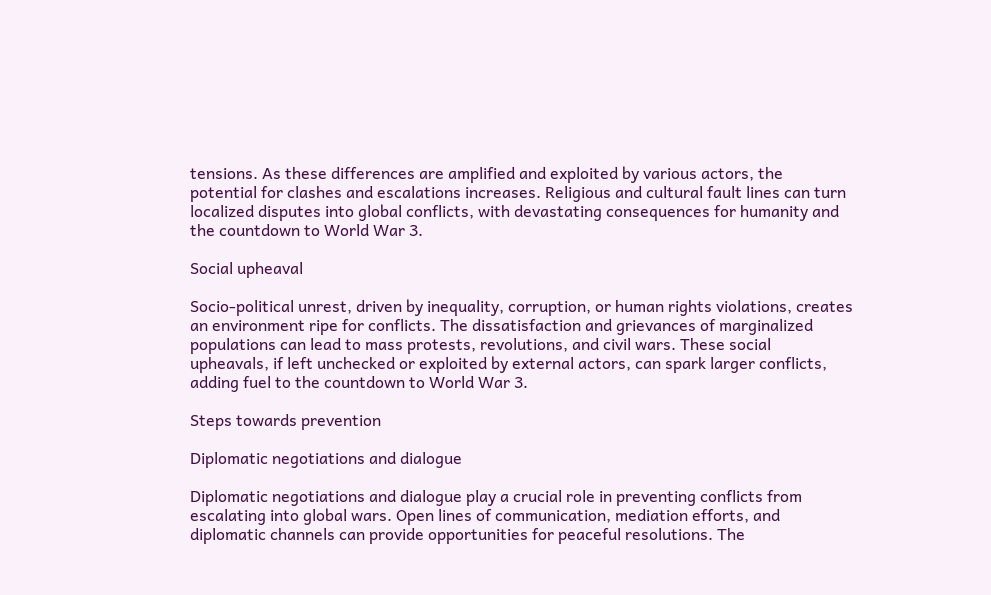tensions. As these differences are amplified and exploited by various actors, the potential for clashes and escalations increases. Religious and cultural fault lines can turn localized disputes into global conflicts, with devastating consequences for humanity and the countdown to World War 3.

Social upheaval

Socio-political unrest, driven by inequality, corruption, or human rights violations, creates an environment ripe for conflicts. The dissatisfaction and grievances of marginalized populations can lead to mass protests, revolutions, and civil wars. These social upheavals, if left unchecked or exploited by external actors, can spark larger conflicts, adding fuel to the countdown to World War 3.

Steps towards prevention

Diplomatic negotiations and dialogue

Diplomatic negotiations and dialogue play a crucial role in preventing conflicts from escalating into global wars. Open lines of communication, mediation efforts, and diplomatic channels can provide opportunities for peaceful resolutions. The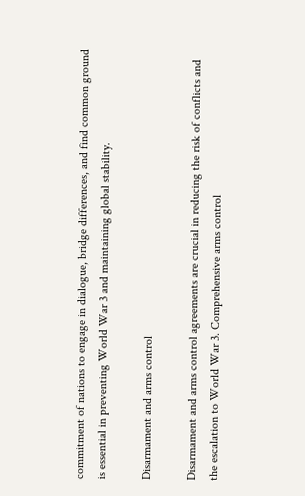commitment of nations to engage in dialogue, bridge differences, and find common ground is essential in preventing World War 3 and maintaining global stability.

Disarmament and arms control

Disarmament and arms control agreements are crucial in reducing the risk of conflicts and the escalation to World War 3. Comprehensive arms control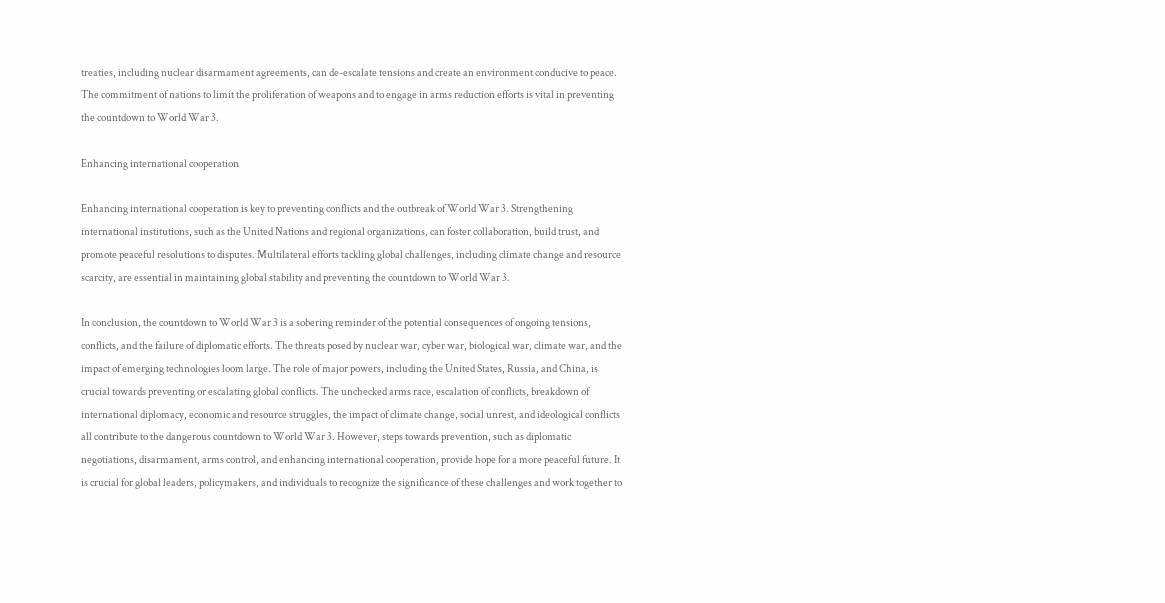treaties, including nuclear disarmament agreements, can de-escalate tensions and create an environment conducive to peace. The commitment of nations to limit the proliferation of weapons and to engage in arms reduction efforts is vital in preventing the countdown to World War 3.

Enhancing international cooperation

Enhancing international cooperation is key to preventing conflicts and the outbreak of World War 3. Strengthening international institutions, such as the United Nations and regional organizations, can foster collaboration, build trust, and promote peaceful resolutions to disputes. Multilateral efforts tackling global challenges, including climate change and resource scarcity, are essential in maintaining global stability and preventing the countdown to World War 3.

In conclusion, the countdown to World War 3 is a sobering reminder of the potential consequences of ongoing tensions, conflicts, and the failure of diplomatic efforts. The threats posed by nuclear war, cyber war, biological war, climate war, and the impact of emerging technologies loom large. The role of major powers, including the United States, Russia, and China, is crucial towards preventing or escalating global conflicts. The unchecked arms race, escalation of conflicts, breakdown of international diplomacy, economic and resource struggles, the impact of climate change, social unrest, and ideological conflicts all contribute to the dangerous countdown to World War 3. However, steps towards prevention, such as diplomatic negotiations, disarmament, arms control, and enhancing international cooperation, provide hope for a more peaceful future. It is crucial for global leaders, policymakers, and individuals to recognize the significance of these challenges and work together to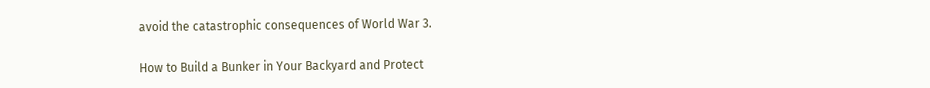avoid the catastrophic consequences of World War 3.

How to Build a Bunker in Your Backyard and Protect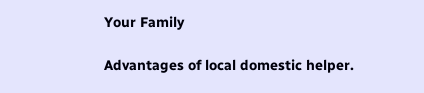Your Family

Advantages of local domestic helper.